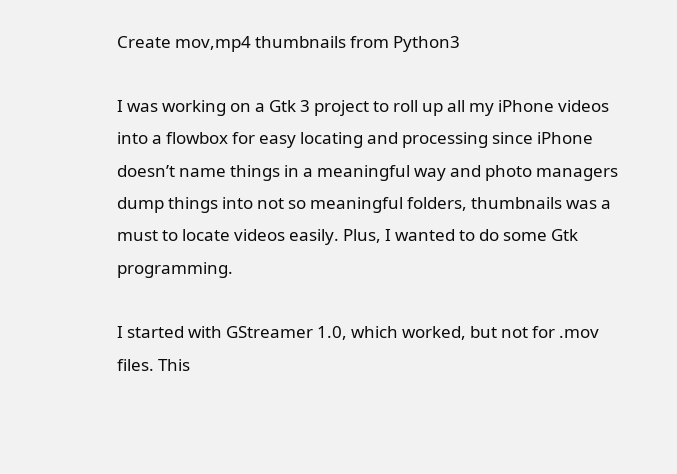Create mov,mp4 thumbnails from Python3

I was working on a Gtk 3 project to roll up all my iPhone videos into a flowbox for easy locating and processing since iPhone doesn’t name things in a meaningful way and photo managers dump things into not so meaningful folders, thumbnails was a must to locate videos easily. Plus, I wanted to do some Gtk programming.

I started with GStreamer 1.0, which worked, but not for .mov files. This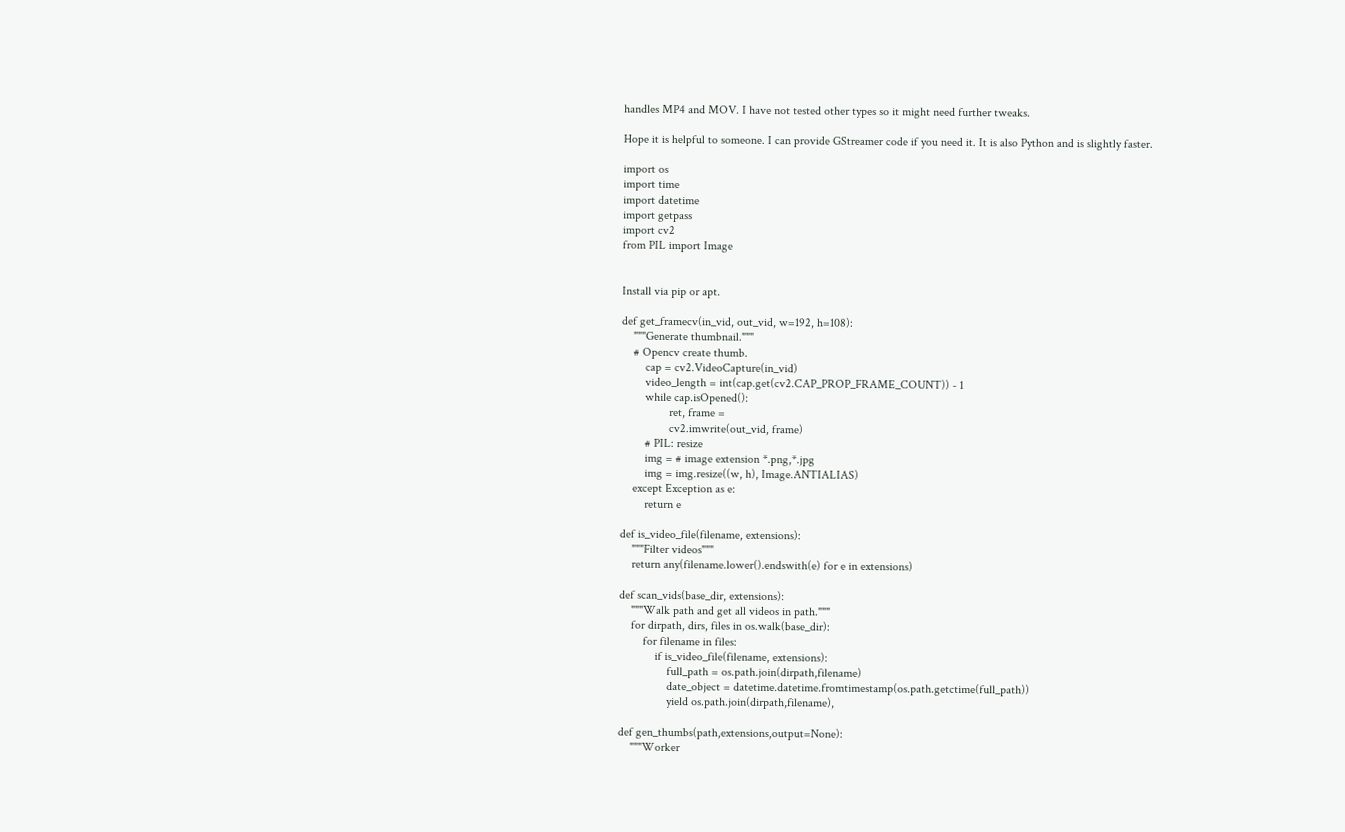handles MP4 and MOV. I have not tested other types so it might need further tweaks.

Hope it is helpful to someone. I can provide GStreamer code if you need it. It is also Python and is slightly faster.

import os
import time
import datetime
import getpass
import cv2
from PIL import Image


Install via pip or apt.

def get_framecv(in_vid, out_vid, w=192, h=108):
    """Generate thumbnail."""
    # Opencv create thumb.
        cap = cv2.VideoCapture(in_vid)
        video_length = int(cap.get(cv2.CAP_PROP_FRAME_COUNT)) - 1
        while cap.isOpened():
                ret, frame =
                cv2.imwrite(out_vid, frame)
        # PIL: resize
        img = # image extension *.png,*.jpg
        img = img.resize((w, h), Image.ANTIALIAS)
    except Exception as e:
        return e

def is_video_file(filename, extensions):
    """Filter videos"""
    return any(filename.lower().endswith(e) for e in extensions)

def scan_vids(base_dir, extensions):
    """Walk path and get all videos in path."""
    for dirpath, dirs, files in os.walk(base_dir):
        for filename in files:
            if is_video_file(filename, extensions):
                full_path = os.path.join(dirpath,filename)
                date_object = datetime.datetime.fromtimestamp(os.path.getctime(full_path))
                yield os.path.join(dirpath,filename),

def gen_thumbs(path,extensions,output=None):
    """Worker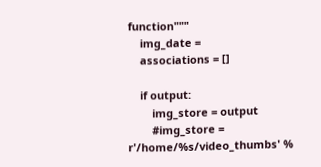function"""
    img_date =
    associations = []

    if output:
        img_store = output
        #img_store = r'/home/%s/video_thumbs' %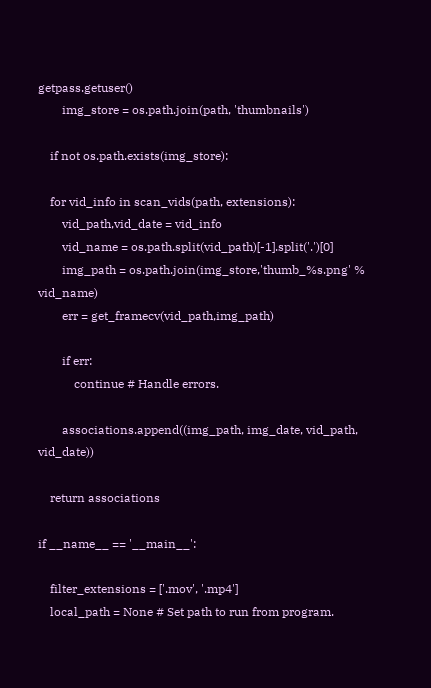getpass.getuser()
        img_store = os.path.join(path, 'thumbnails')

    if not os.path.exists(img_store):

    for vid_info in scan_vids(path, extensions):
        vid_path,vid_date = vid_info
        vid_name = os.path.split(vid_path)[-1].split('.')[0]
        img_path = os.path.join(img_store,'thumb_%s.png' % vid_name)
        err = get_framecv(vid_path,img_path)

        if err:
            continue # Handle errors.

        associations.append((img_path, img_date, vid_path, vid_date))

    return associations

if __name__ == '__main__':

    filter_extensions = ['.mov', '.mp4']
    local_path = None # Set path to run from program.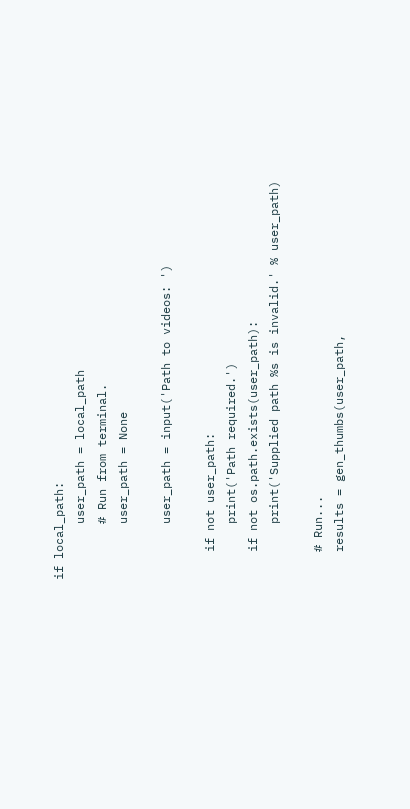if local_path:
        user_path = local_path
        # Run from terminal.
        user_path = None

        user_path = input('Path to videos: ')

    if not user_path:
        print('Path required.')
    if not os.path.exists(user_path):
        print('Supplied path %s is invalid.' % user_path)

    # Run...
    results = gen_thumbs(user_path,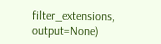filter_extensions, output=None)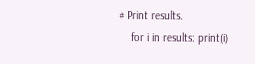# Print results.
    for i in results: print(i)